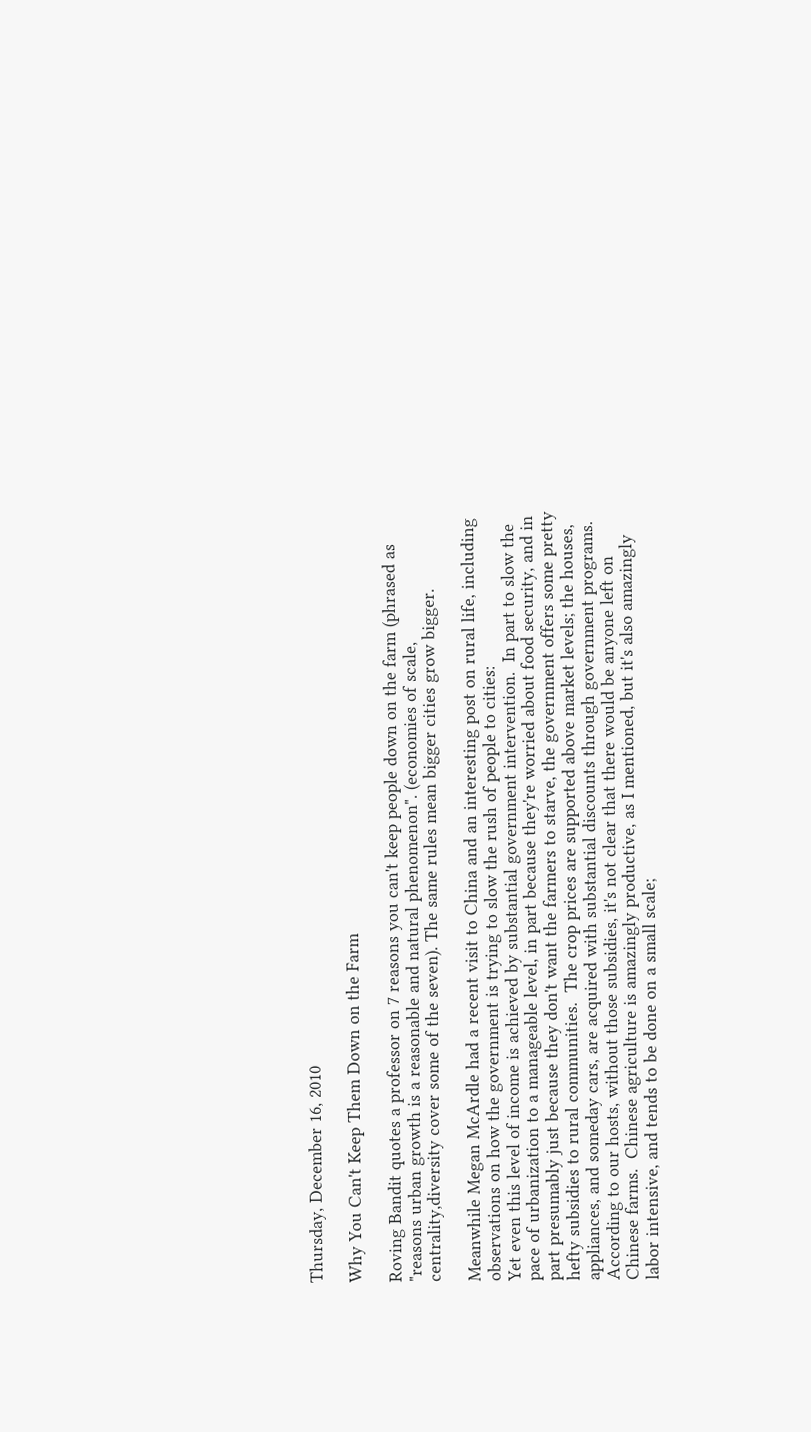Thursday, December 16, 2010

Why You Can't Keep Them Down on the Farm

Roving Bandit quotes a professor on 7 reasons you can't keep people down on the farm (phrased as "reasons urban growth is a reasonable and natural phenomenon". (economies of scale, centrality,diversity cover some of the seven). The same rules mean bigger cities grow bigger.

Meanwhile Megan McArdle had a recent visit to China and an interesting post on rural life, including observations on how the government is trying to slow the rush of people to cities:
Yet even this level of income is achieved by substantial government intervention.  In part to slow the pace of urbanization to a manageable level, in part because they're worried about food security, and in part presumably just because they don't want the farmers to starve, the government offers some pretty hefty subsidies to rural communities.  The crop prices are supported above market levels; the houses, appliances, and someday cars, are acquired with substantial discounts through government programs.  According to our hosts, without those subsidies, it's not clear that there would be anyone left on Chinese farms.  Chinese agriculture is amazingly productive, as I mentioned, but it's also amazingly labor intensive, and tends to be done on a small scale;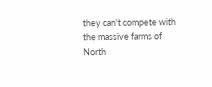they can't compete with the massive farms of North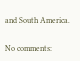and South America.

No comments: